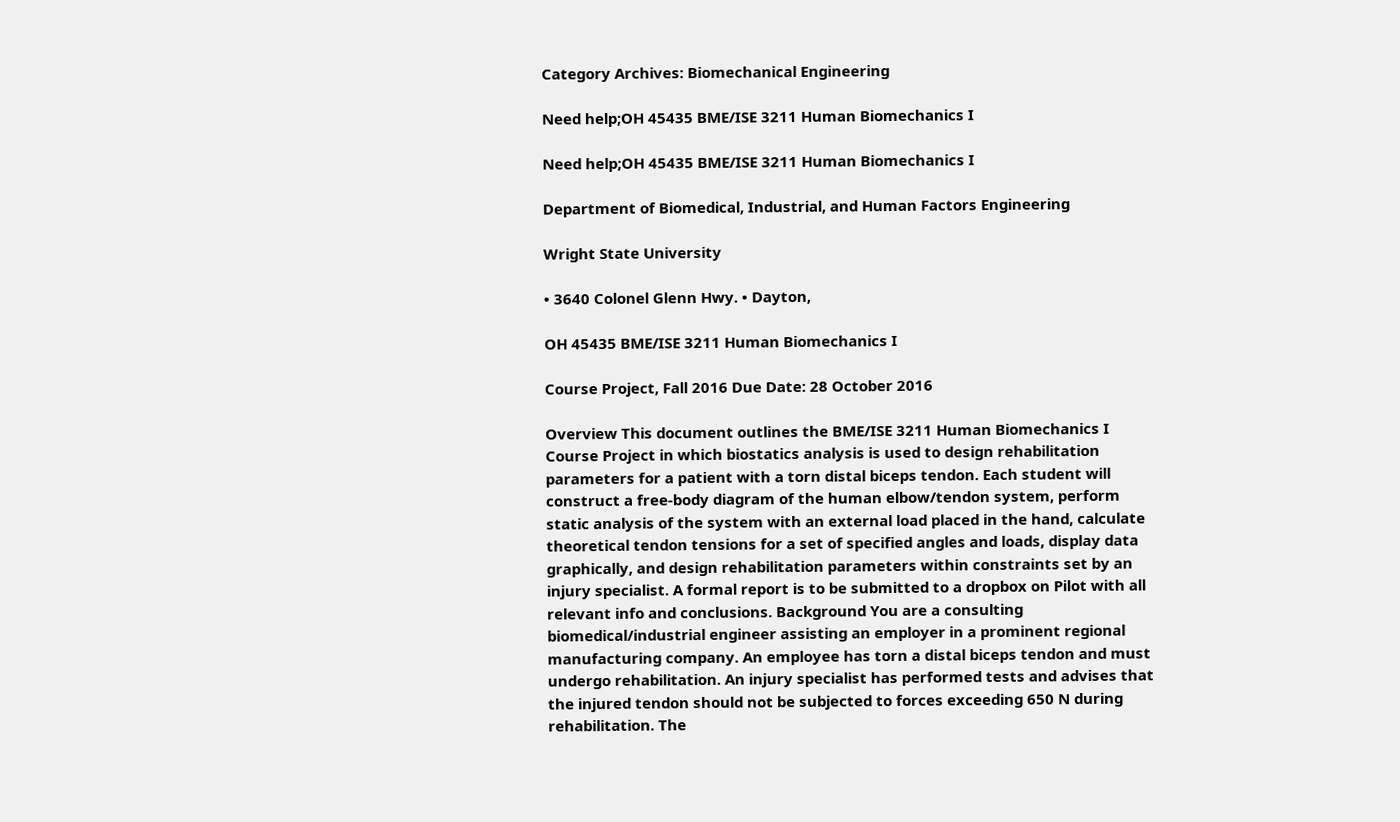Category Archives: Biomechanical Engineering

Need help;OH 45435 BME/ISE 3211 Human Biomechanics I

Need help;OH 45435 BME/ISE 3211 Human Biomechanics I

Department of Biomedical, Industrial, and Human Factors Engineering

Wright State University

• 3640 Colonel Glenn Hwy. • Dayton,

OH 45435 BME/ISE 3211 Human Biomechanics I

Course Project, Fall 2016 Due Date: 28 October 2016

Overview This document outlines the BME/ISE 3211 Human Biomechanics I Course Project in which biostatics analysis is used to design rehabilitation parameters for a patient with a torn distal biceps tendon. Each student will construct a free-body diagram of the human elbow/tendon system, perform static analysis of the system with an external load placed in the hand, calculate theoretical tendon tensions for a set of specified angles and loads, display data graphically, and design rehabilitation parameters within constraints set by an injury specialist. A formal report is to be submitted to a dropbox on Pilot with all relevant info and conclusions. Background You are a consulting biomedical/industrial engineer assisting an employer in a prominent regional manufacturing company. An employee has torn a distal biceps tendon and must undergo rehabilitation. An injury specialist has performed tests and advises that the injured tendon should not be subjected to forces exceeding 650 N during rehabilitation. The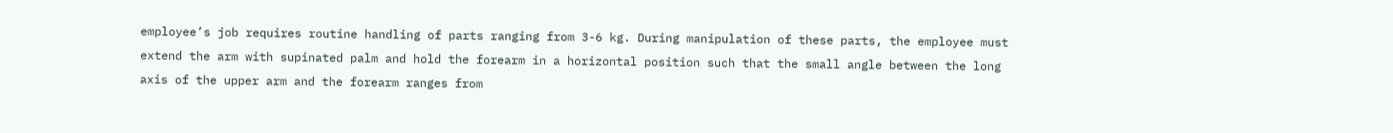employee’s job requires routine handling of parts ranging from 3-6 kg. During manipulation of these parts, the employee must extend the arm with supinated palm and hold the forearm in a horizontal position such that the small angle between the long axis of the upper arm and the forearm ranges from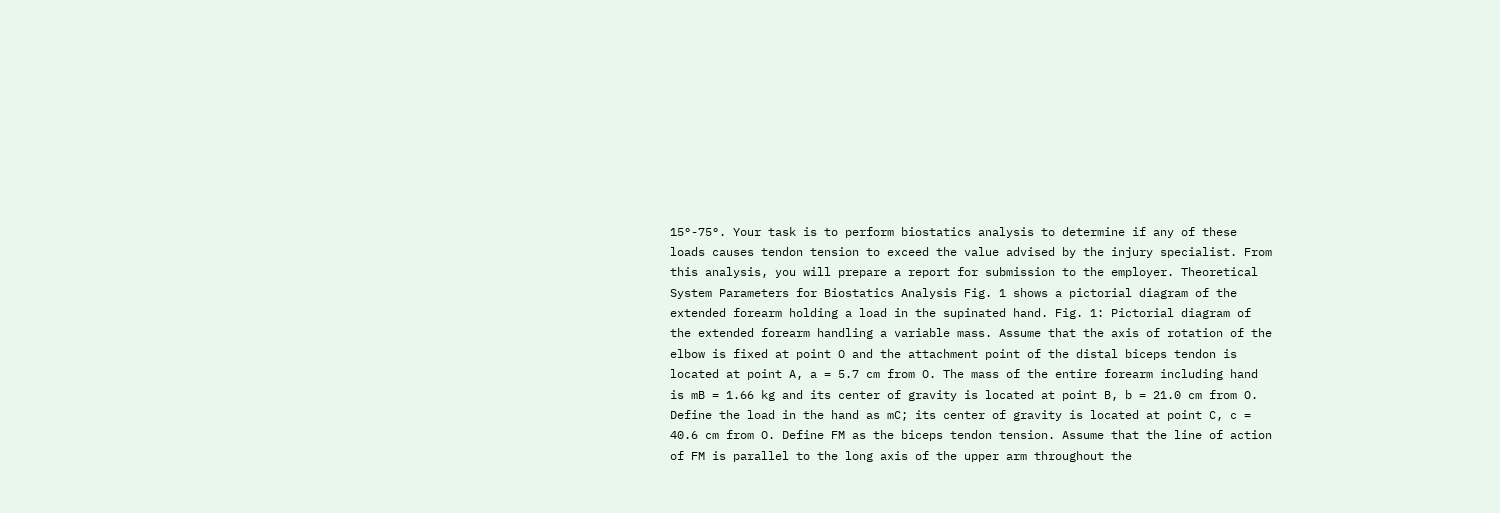15°-75°. Your task is to perform biostatics analysis to determine if any of these loads causes tendon tension to exceed the value advised by the injury specialist. From this analysis, you will prepare a report for submission to the employer. Theoretical System Parameters for Biostatics Analysis Fig. 1 shows a pictorial diagram of the extended forearm holding a load in the supinated hand. Fig. 1: Pictorial diagram of the extended forearm handling a variable mass. Assume that the axis of rotation of the elbow is fixed at point O and the attachment point of the distal biceps tendon is located at point A, a = 5.7 cm from O. The mass of the entire forearm including hand is mB = 1.66 kg and its center of gravity is located at point B, b = 21.0 cm from O. Define the load in the hand as mC; its center of gravity is located at point C, c = 40.6 cm from O. Define FM as the biceps tendon tension. Assume that the line of action of FM is parallel to the long axis of the upper arm throughout the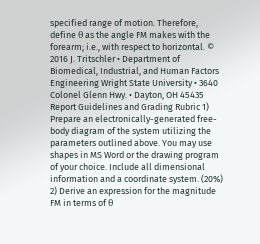specified range of motion. Therefore, define θ as the angle FM makes with the forearm; i.e., with respect to horizontal. © 2016 J. Tritschler • Department of Biomedical, Industrial, and Human Factors Engineering Wright State University • 3640 Colonel Glenn Hwy. • Dayton, OH 45435 Report Guidelines and Grading Rubric 1) Prepare an electronically-generated free-body diagram of the system utilizing the parameters outlined above. You may use shapes in MS Word or the drawing program of your choice. Include all dimensional information and a coordinate system. (20%) 2) Derive an expression for the magnitude FM in terms of θ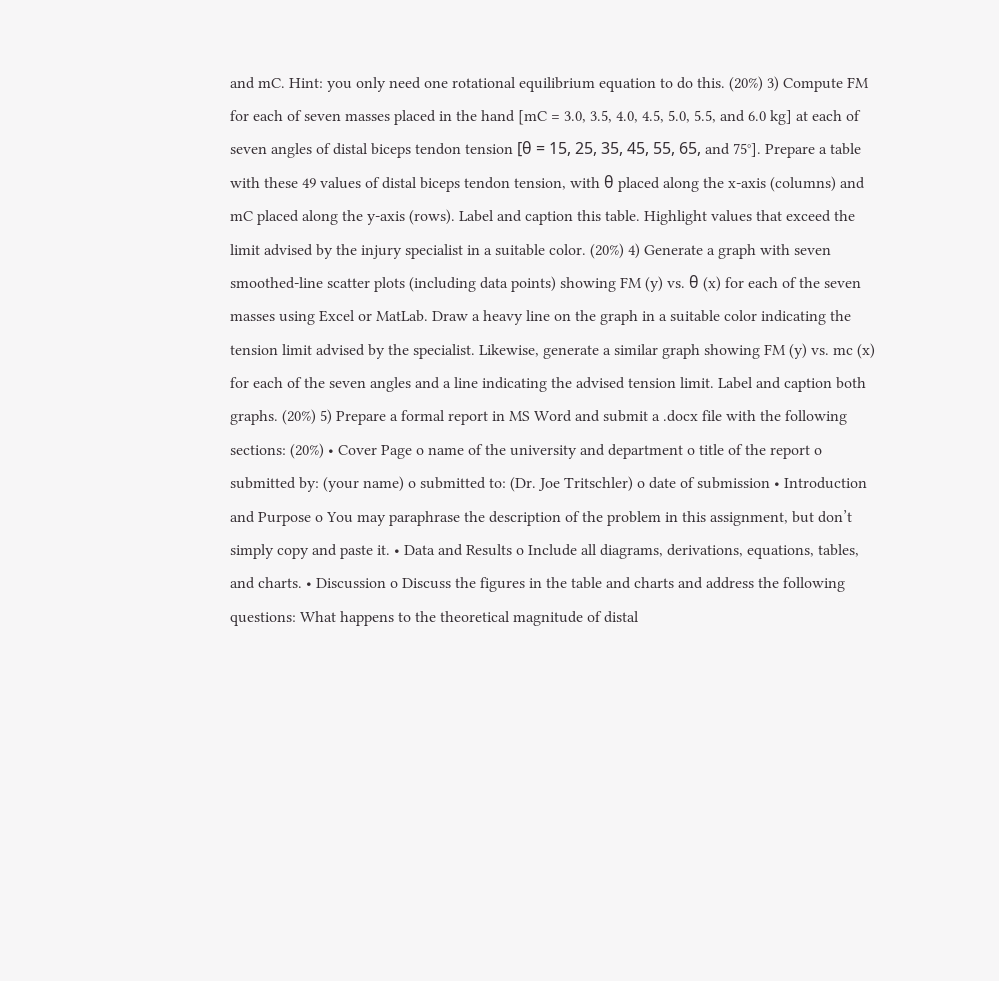and mC. Hint: you only need one rotational equilibrium equation to do this. (20%) 3) Compute FM for each of seven masses placed in the hand [mC = 3.0, 3.5, 4.0, 4.5, 5.0, 5.5, and 6.0 kg] at each of seven angles of distal biceps tendon tension [θ = 15, 25, 35, 45, 55, 65, and 75°]. Prepare a table with these 49 values of distal biceps tendon tension, with θ placed along the x-axis (columns) and mC placed along the y-axis (rows). Label and caption this table. Highlight values that exceed the limit advised by the injury specialist in a suitable color. (20%) 4) Generate a graph with seven smoothed-line scatter plots (including data points) showing FM (y) vs. θ (x) for each of the seven masses using Excel or MatLab. Draw a heavy line on the graph in a suitable color indicating the tension limit advised by the specialist. Likewise, generate a similar graph showing FM (y) vs. mc (x) for each of the seven angles and a line indicating the advised tension limit. Label and caption both graphs. (20%) 5) Prepare a formal report in MS Word and submit a .docx file with the following sections: (20%) • Cover Page o name of the university and department o title of the report o submitted by: (your name) o submitted to: (Dr. Joe Tritschler) o date of submission • Introduction and Purpose o You may paraphrase the description of the problem in this assignment, but don’t simply copy and paste it. • Data and Results o Include all diagrams, derivations, equations, tables, and charts. • Discussion o Discuss the figures in the table and charts and address the following questions: What happens to the theoretical magnitude of distal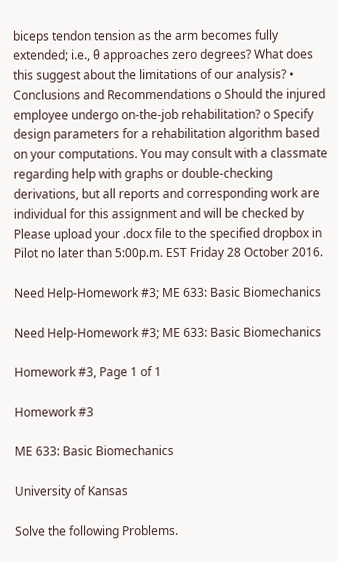biceps tendon tension as the arm becomes fully extended; i.e., θ approaches zero degrees? What does this suggest about the limitations of our analysis? • Conclusions and Recommendations o Should the injured employee undergo on-the-job rehabilitation? o Specify design parameters for a rehabilitation algorithm based on your computations. You may consult with a classmate regarding help with graphs or double-checking derivations, but all reports and corresponding work are individual for this assignment and will be checked by Please upload your .docx file to the specified dropbox in Pilot no later than 5:00p.m. EST Friday 28 October 2016.

Need Help-Homework #3; ME 633: Basic Biomechanics

Need Help-Homework #3; ME 633: Basic Biomechanics

Homework #3, Page 1 of 1

Homework #3

ME 633: Basic Biomechanics

University of Kansas

Solve the following Problems.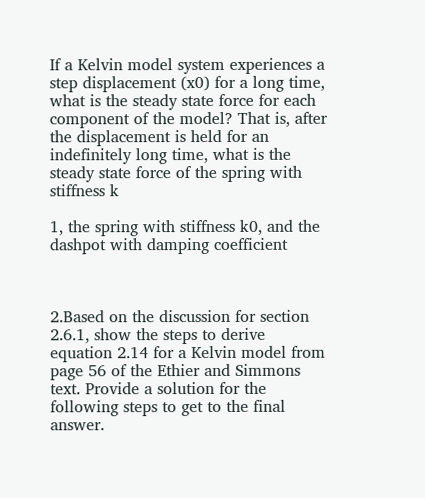If a Kelvin model system experiences a step displacement (x0) for a long time, what is the steady state force for each component of the model? That is, after the displacement is held for an indefinitely long time, what is the steady state force of the spring with stiffness k

1, the spring with stiffness k0, and the dashpot with damping coefficient



2.Based on the discussion for section 2.6.1, show the steps to derive equation 2.14 for a Kelvin model from page 56 of the Ethier and Simmons text. Provide a solution for the following steps to get to the final answer.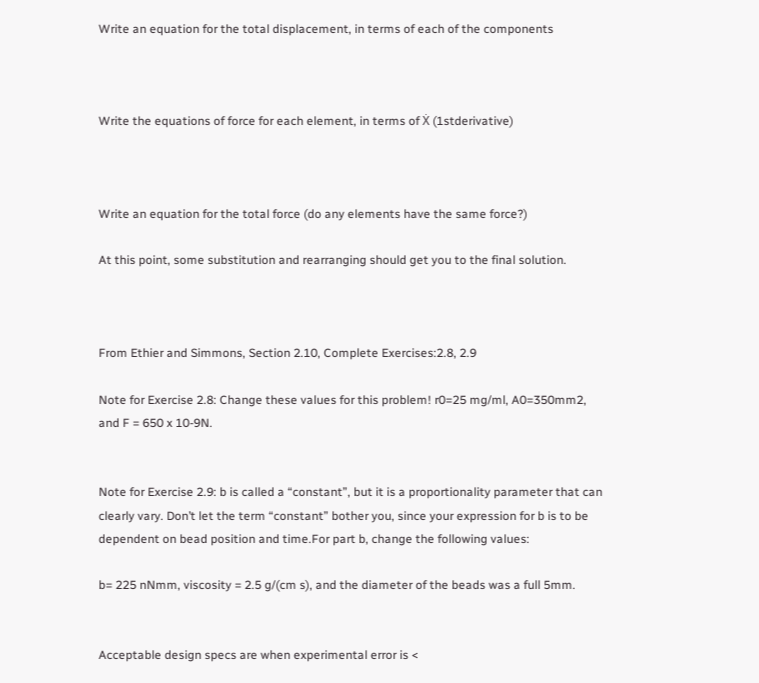Write an equation for the total displacement, in terms of each of the components



Write the equations of force for each element, in terms of Ẋ (1stderivative)



Write an equation for the total force (do any elements have the same force?)

At this point, some substitution and rearranging should get you to the final solution.



From Ethier and Simmons, Section 2.10, Complete Exercises:2.8, 2.9

Note for Exercise 2.8: Change these values for this problem! r0=25 mg/ml, A0=350mm2, and F = 650 x 10-9N.


Note for Exercise 2.9: b is called a “constant”, but it is a proportionality parameter that can clearly vary. Don’t let the term “constant” bother you, since your expression for b is to be dependent on bead position and time.For part b, change the following values:

b= 225 nNmm, viscosity = 2.5 g/(cm s), and the diameter of the beads was a full 5mm.


Acceptable design specs are when experimental error is <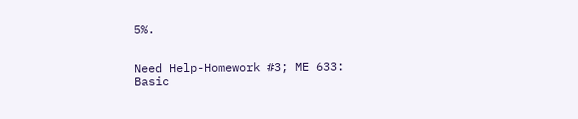5%.


Need Help-Homework #3; ME 633: Basic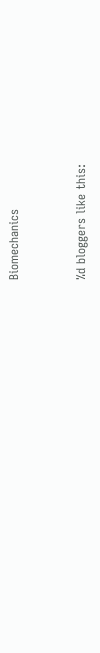Biomechanics


%d bloggers like this: